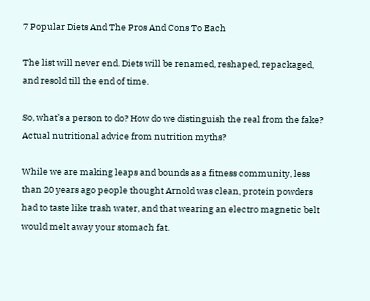7 Popular Diets And The Pros And Cons To Each

The list will never end. Diets will be renamed, reshaped, repackaged, and resold till the end of time.

So, what’s a person to do? How do we distinguish the real from the fake? Actual nutritional advice from nutrition myths?

While we are making leaps and bounds as a fitness community, less than 20 years ago people thought Arnold was clean, protein powders had to taste like trash water, and that wearing an electro magnetic belt would melt away your stomach fat.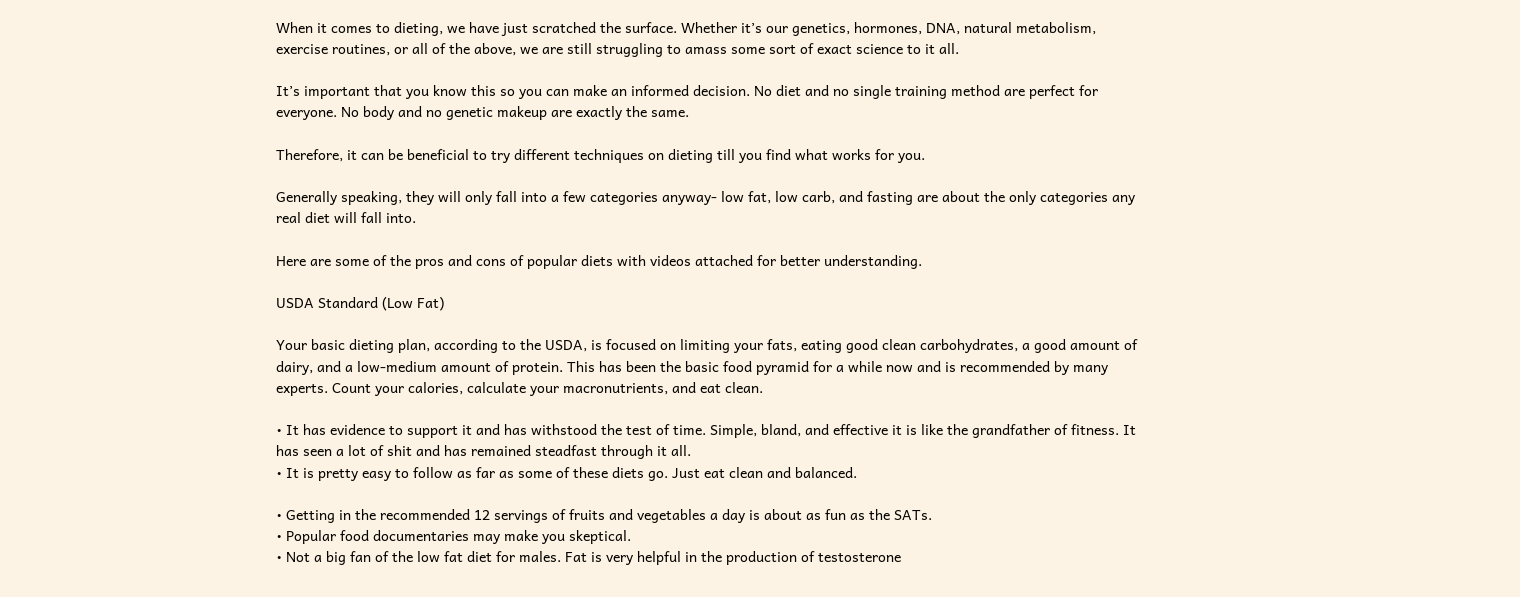When it comes to dieting, we have just scratched the surface. Whether it’s our genetics, hormones, DNA, natural metabolism, exercise routines, or all of the above, we are still struggling to amass some sort of exact science to it all.

It’s important that you know this so you can make an informed decision. No diet and no single training method are perfect for everyone. No body and no genetic makeup are exactly the same.

Therefore, it can be beneficial to try different techniques on dieting till you find what works for you.

Generally speaking, they will only fall into a few categories anyway- low fat, low carb, and fasting are about the only categories any real diet will fall into.

Here are some of the pros and cons of popular diets with videos attached for better understanding.

USDA Standard (Low Fat)

Your basic dieting plan, according to the USDA, is focused on limiting your fats, eating good clean carbohydrates, a good amount of dairy, and a low-medium amount of protein. This has been the basic food pyramid for a while now and is recommended by many experts. Count your calories, calculate your macronutrients, and eat clean.

• It has evidence to support it and has withstood the test of time. Simple, bland, and effective it is like the grandfather of fitness. It has seen a lot of shit and has remained steadfast through it all.
• It is pretty easy to follow as far as some of these diets go. Just eat clean and balanced.

• Getting in the recommended 12 servings of fruits and vegetables a day is about as fun as the SATs.
• Popular food documentaries may make you skeptical.
• Not a big fan of the low fat diet for males. Fat is very helpful in the production of testosterone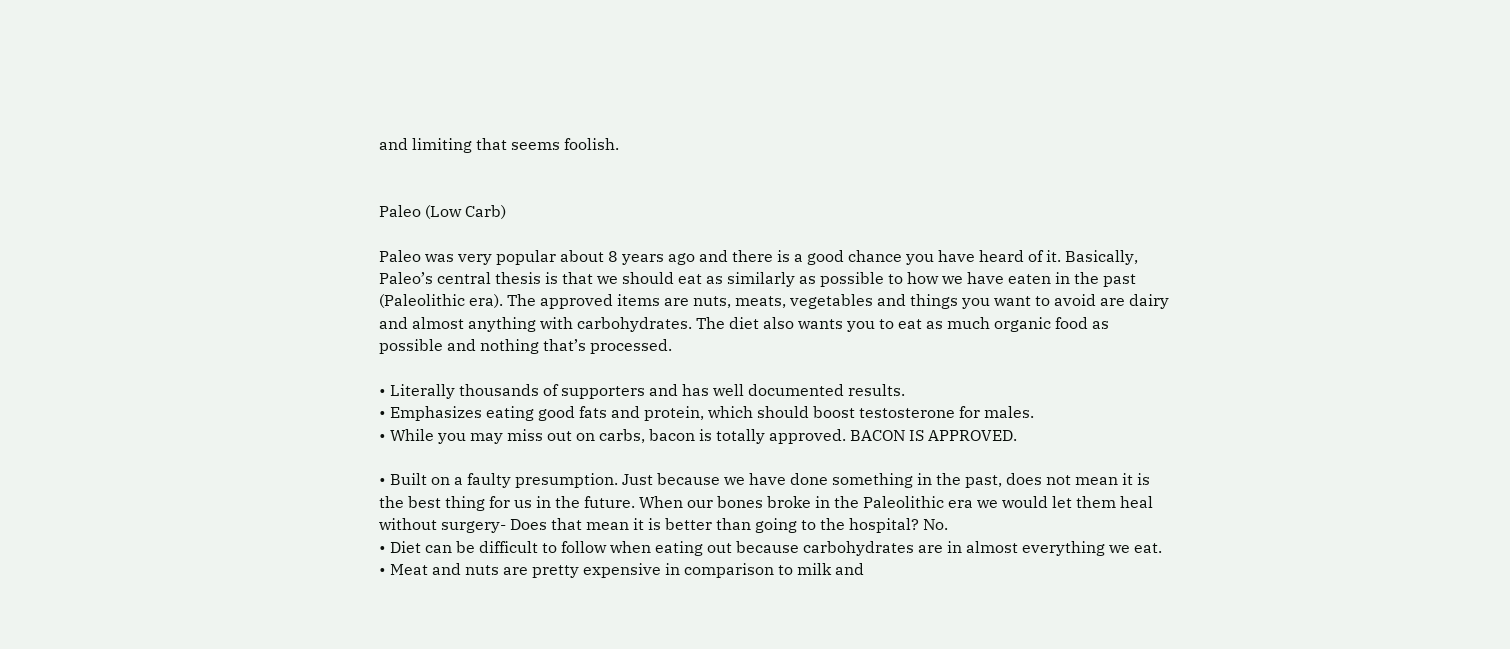and limiting that seems foolish.


Paleo (Low Carb)

Paleo was very popular about 8 years ago and there is a good chance you have heard of it. Basically, Paleo’s central thesis is that we should eat as similarly as possible to how we have eaten in the past (Paleolithic era). The approved items are nuts, meats, vegetables and things you want to avoid are dairy and almost anything with carbohydrates. The diet also wants you to eat as much organic food as possible and nothing that’s processed.

• Literally thousands of supporters and has well documented results.
• Emphasizes eating good fats and protein, which should boost testosterone for males.
• While you may miss out on carbs, bacon is totally approved. BACON IS APPROVED.

• Built on a faulty presumption. Just because we have done something in the past, does not mean it is the best thing for us in the future. When our bones broke in the Paleolithic era we would let them heal without surgery- Does that mean it is better than going to the hospital? No.
• Diet can be difficult to follow when eating out because carbohydrates are in almost everything we eat.
• Meat and nuts are pretty expensive in comparison to milk and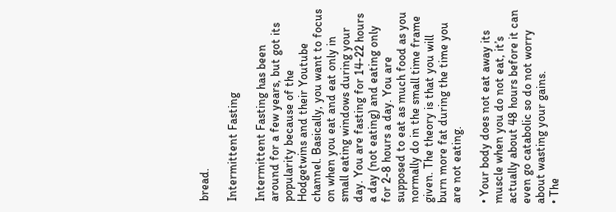bread.

Intermittent Fasting

Intermittent Fasting has been around for a few years, but got its popularity because of the Hodgetwins and their Youtube channel. Basically, you want to focus on when you eat and eat only in small eating windows during your day. You are fasting for 14-22 hours a day (not eating) and eating only for 2-8 hours a day. You are supposed to eat as much food as you normally do in the small time frame given. The theory is that you will burn more fat during the time you are not eating.

• Your body does not eat away its muscle when you do not eat, it’s actually about 48 hours before it can even go catabolic so do not worry about wasting your gains.
• The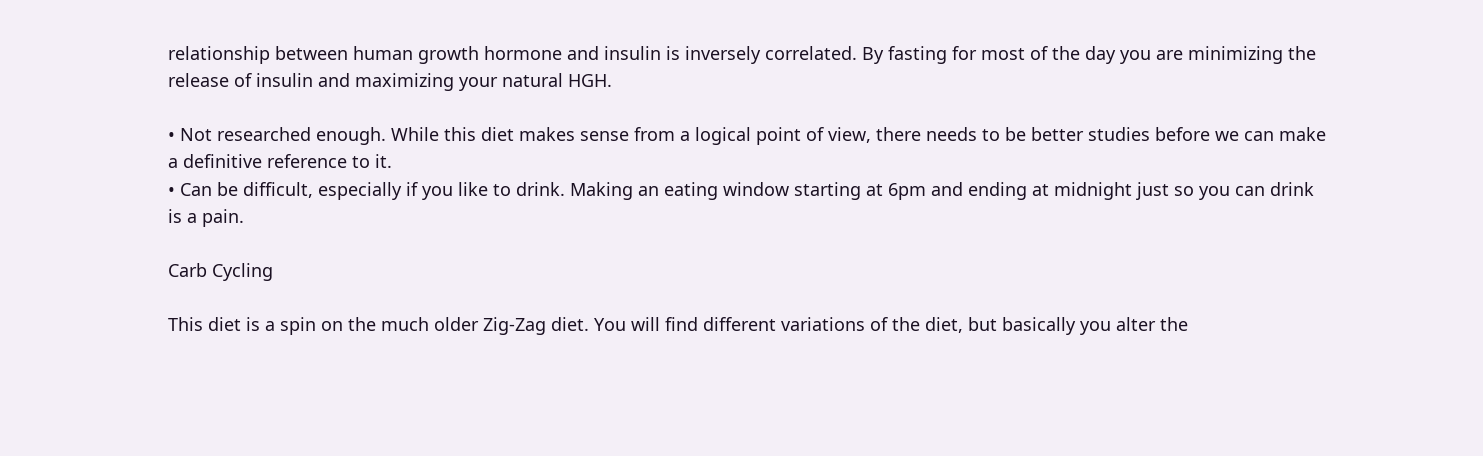relationship between human growth hormone and insulin is inversely correlated. By fasting for most of the day you are minimizing the release of insulin and maximizing your natural HGH.

• Not researched enough. While this diet makes sense from a logical point of view, there needs to be better studies before we can make a definitive reference to it.
• Can be difficult, especially if you like to drink. Making an eating window starting at 6pm and ending at midnight just so you can drink is a pain.

Carb Cycling

This diet is a spin on the much older Zig-Zag diet. You will find different variations of the diet, but basically you alter the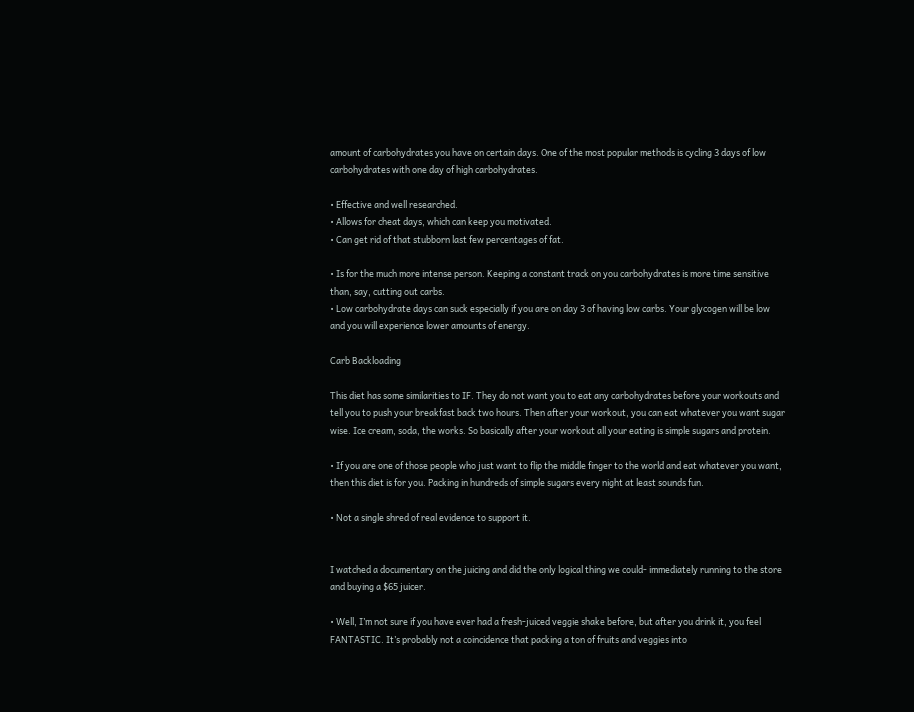amount of carbohydrates you have on certain days. One of the most popular methods is cycling 3 days of low carbohydrates with one day of high carbohydrates.

• Effective and well researched.
• Allows for cheat days, which can keep you motivated.
• Can get rid of that stubborn last few percentages of fat.

• Is for the much more intense person. Keeping a constant track on you carbohydrates is more time sensitive than, say, cutting out carbs.
• Low carbohydrate days can suck especially if you are on day 3 of having low carbs. Your glycogen will be low and you will experience lower amounts of energy.

Carb Backloading

This diet has some similarities to IF. They do not want you to eat any carbohydrates before your workouts and tell you to push your breakfast back two hours. Then after your workout, you can eat whatever you want sugar wise. Ice cream, soda, the works. So basically after your workout all your eating is simple sugars and protein.

• If you are one of those people who just want to flip the middle finger to the world and eat whatever you want, then this diet is for you. Packing in hundreds of simple sugars every night at least sounds fun.

• Not a single shred of real evidence to support it.


I watched a documentary on the juicing and did the only logical thing we could- immediately running to the store and buying a $65 juicer.

• Well, I’m not sure if you have ever had a fresh-juiced veggie shake before, but after you drink it, you feel FANTASTIC. It’s probably not a coincidence that packing a ton of fruits and veggies into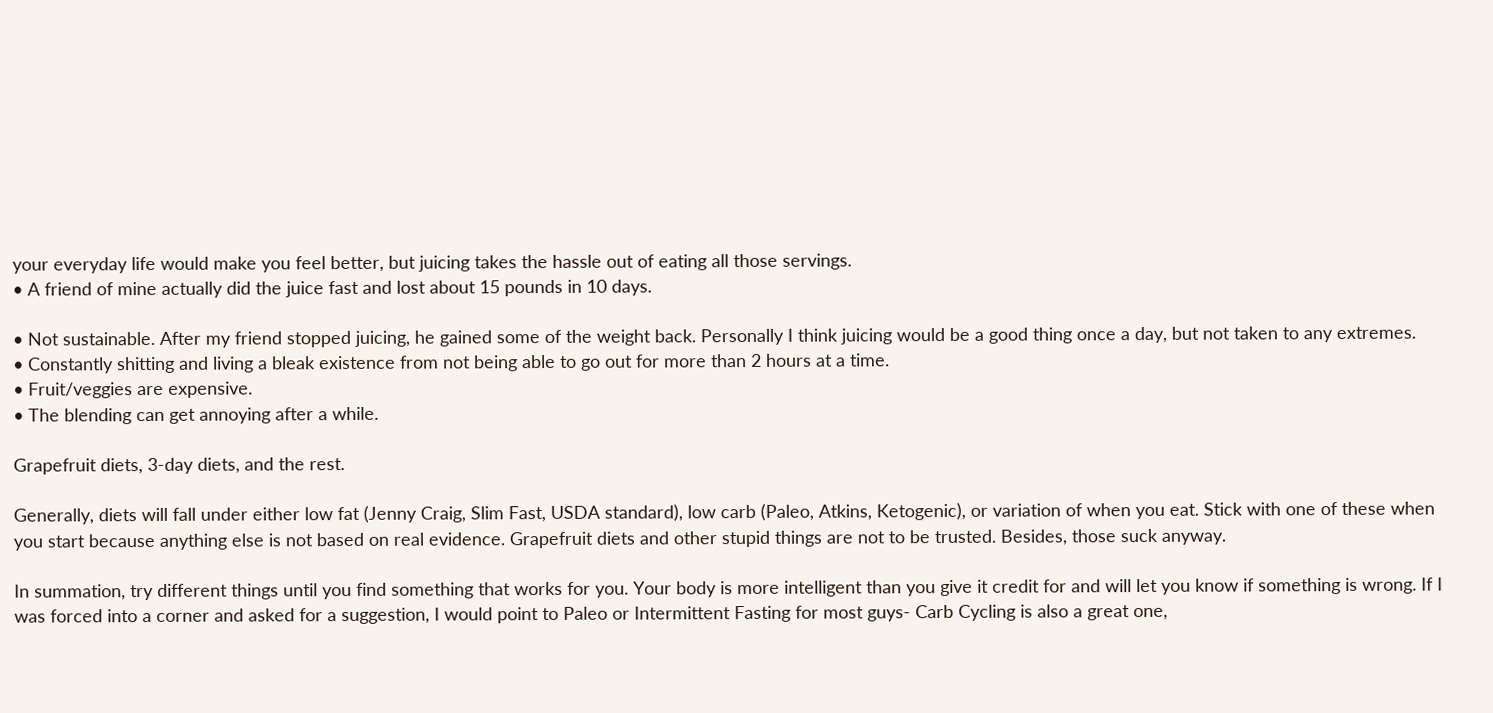your everyday life would make you feel better, but juicing takes the hassle out of eating all those servings.
• A friend of mine actually did the juice fast and lost about 15 pounds in 10 days.

• Not sustainable. After my friend stopped juicing, he gained some of the weight back. Personally I think juicing would be a good thing once a day, but not taken to any extremes.
• Constantly shitting and living a bleak existence from not being able to go out for more than 2 hours at a time.
• Fruit/veggies are expensive.
• The blending can get annoying after a while.

Grapefruit diets, 3-day diets, and the rest.

Generally, diets will fall under either low fat (Jenny Craig, Slim Fast, USDA standard), low carb (Paleo, Atkins, Ketogenic), or variation of when you eat. Stick with one of these when you start because anything else is not based on real evidence. Grapefruit diets and other stupid things are not to be trusted. Besides, those suck anyway.

In summation, try different things until you find something that works for you. Your body is more intelligent than you give it credit for and will let you know if something is wrong. If I was forced into a corner and asked for a suggestion, I would point to Paleo or Intermittent Fasting for most guys- Carb Cycling is also a great one,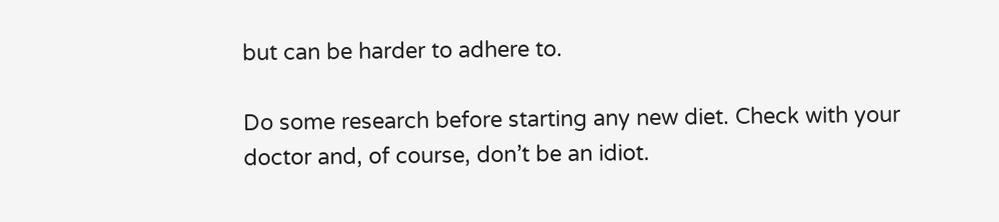but can be harder to adhere to.

Do some research before starting any new diet. Check with your doctor and, of course, don’t be an idiot.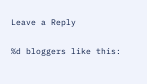Leave a Reply

%d bloggers like this: